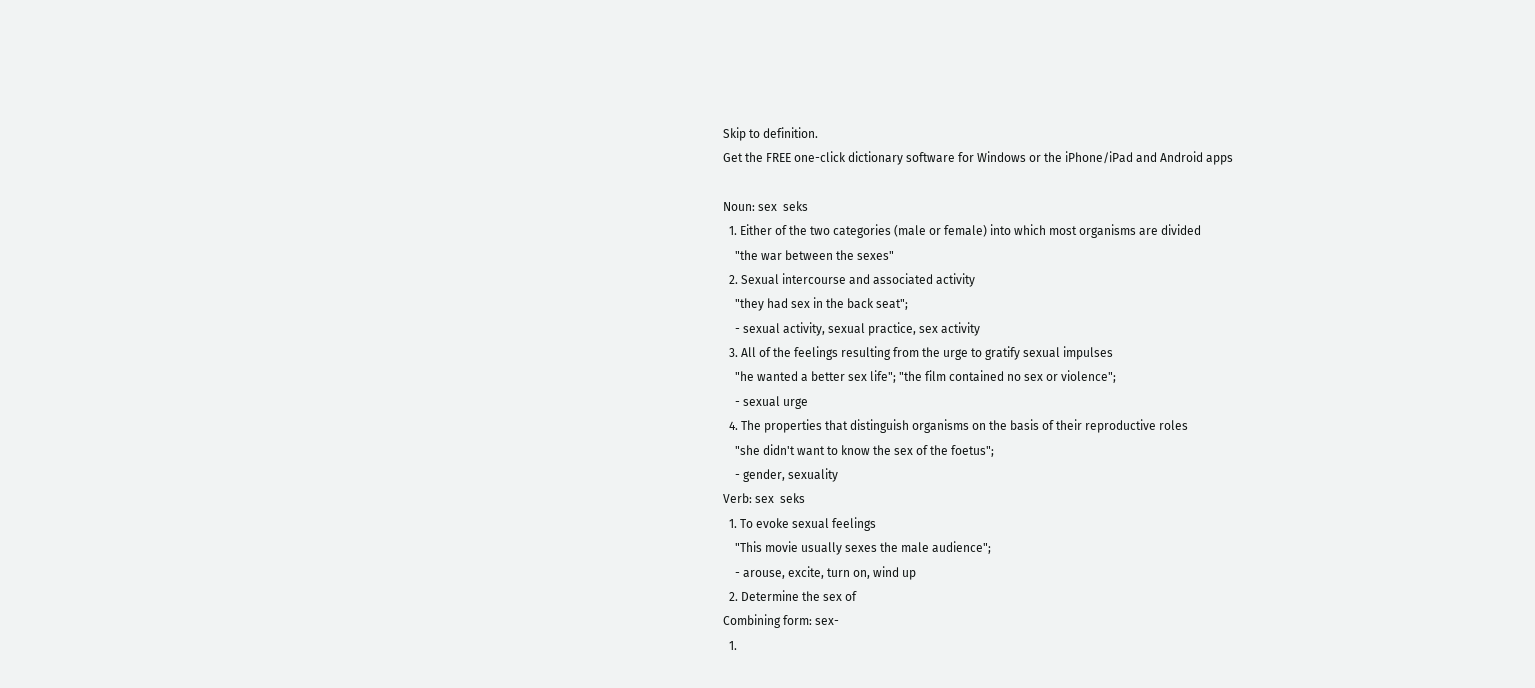Skip to definition.
Get the FREE one-click dictionary software for Windows or the iPhone/iPad and Android apps

Noun: sex  seks
  1. Either of the two categories (male or female) into which most organisms are divided
    "the war between the sexes"
  2. Sexual intercourse and associated activity
    "they had sex in the back seat";
    - sexual activity, sexual practice, sex activity
  3. All of the feelings resulting from the urge to gratify sexual impulses
    "he wanted a better sex life"; "the film contained no sex or violence";
    - sexual urge
  4. The properties that distinguish organisms on the basis of their reproductive roles
    "she didn't want to know the sex of the foetus";
    - gender, sexuality
Verb: sex  seks
  1. To evoke sexual feelings
    "This movie usually sexes the male audience";
    - arouse, excite, turn on, wind up
  2. Determine the sex of
Combining form: sex-
  1.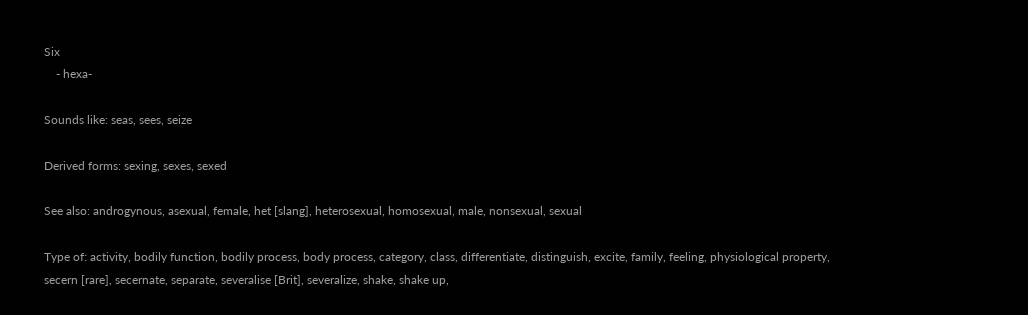Six
    - hexa-

Sounds like: seas, sees, seize

Derived forms: sexing, sexes, sexed

See also: androgynous, asexual, female, het [slang], heterosexual, homosexual, male, nonsexual, sexual

Type of: activity, bodily function, bodily process, body process, category, class, differentiate, distinguish, excite, family, feeling, physiological property, secern [rare], secernate, separate, severalise [Brit], severalize, shake, shake up,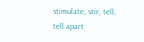stimulate, stir, tell, tell apart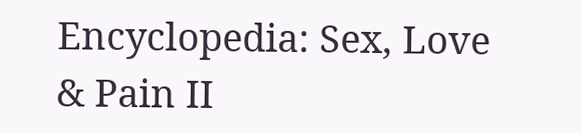Encyclopedia: Sex, Love & Pain II